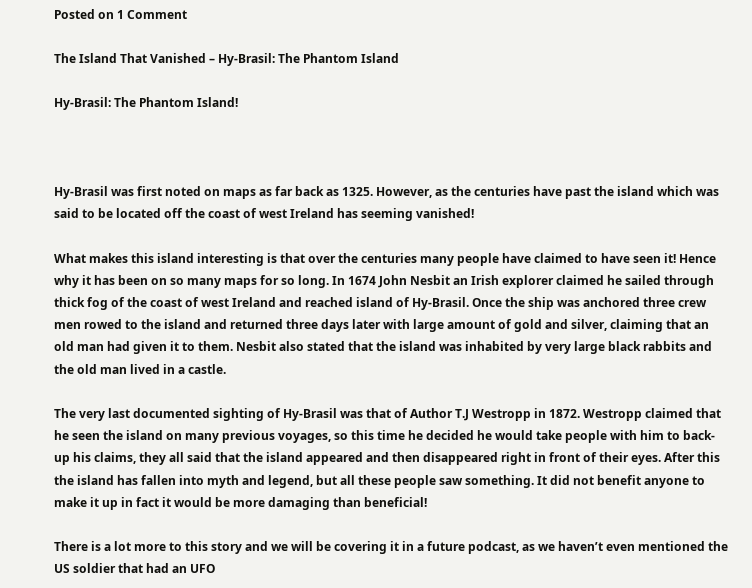Posted on 1 Comment

The Island That Vanished – Hy-Brasil: The Phantom Island

Hy-Brasil: The Phantom Island!



Hy-Brasil was first noted on maps as far back as 1325. However, as the centuries have past the island which was said to be located off the coast of west Ireland has seeming vanished!

What makes this island interesting is that over the centuries many people have claimed to have seen it! Hence why it has been on so many maps for so long. In 1674 John Nesbit an Irish explorer claimed he sailed through thick fog of the coast of west Ireland and reached island of Hy-Brasil. Once the ship was anchored three crew men rowed to the island and returned three days later with large amount of gold and silver, claiming that an old man had given it to them. Nesbit also stated that the island was inhabited by very large black rabbits and the old man lived in a castle.

The very last documented sighting of Hy-Brasil was that of Author T.J Westropp in 1872. Westropp claimed that he seen the island on many previous voyages, so this time he decided he would take people with him to back-up his claims, they all said that the island appeared and then disappeared right in front of their eyes. After this the island has fallen into myth and legend, but all these people saw something. It did not benefit anyone to make it up in fact it would be more damaging than beneficial!

There is a lot more to this story and we will be covering it in a future podcast, as we haven’t even mentioned the US soldier that had an UFO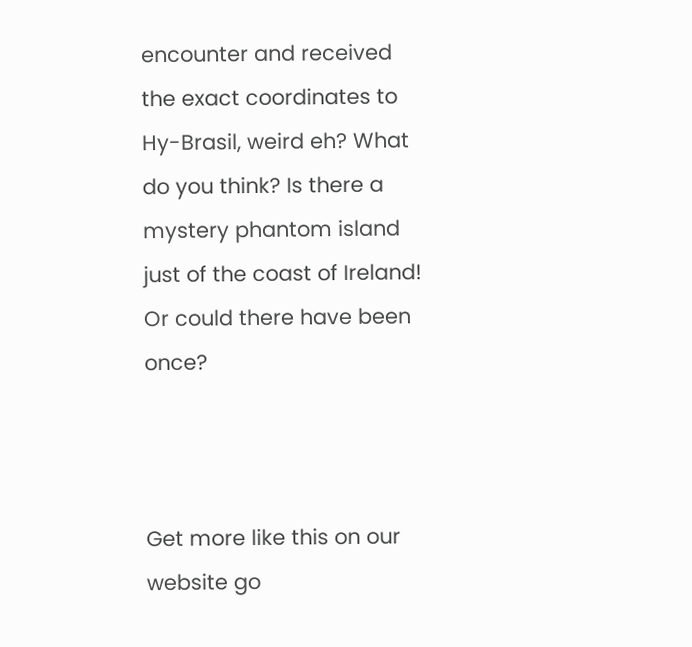encounter and received the exact coordinates to Hy-Brasil, weird eh? What do you think? Is there a mystery phantom island just of the coast of Ireland! Or could there have been once?



Get more like this on our website go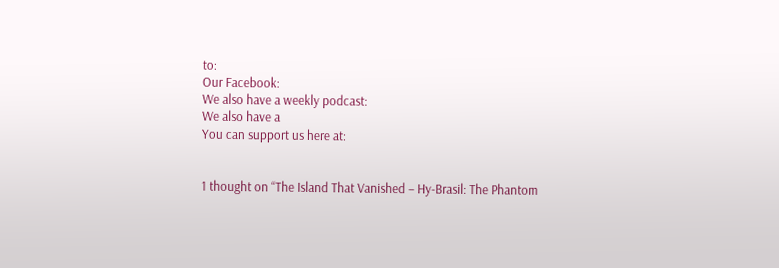to:
Our Facebook:
We also have a weekly podcast:
We also have a
You can support us here at:


1 thought on “The Island That Vanished – Hy-Brasil: The Phantom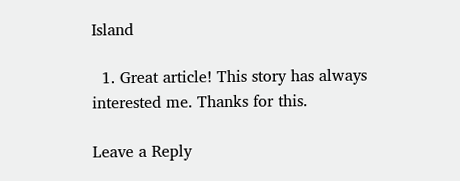Island

  1. Great article! This story has always interested me. Thanks for this.

Leave a Reply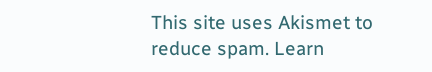This site uses Akismet to reduce spam. Learn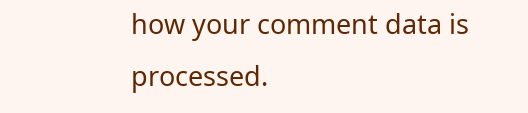how your comment data is processed.